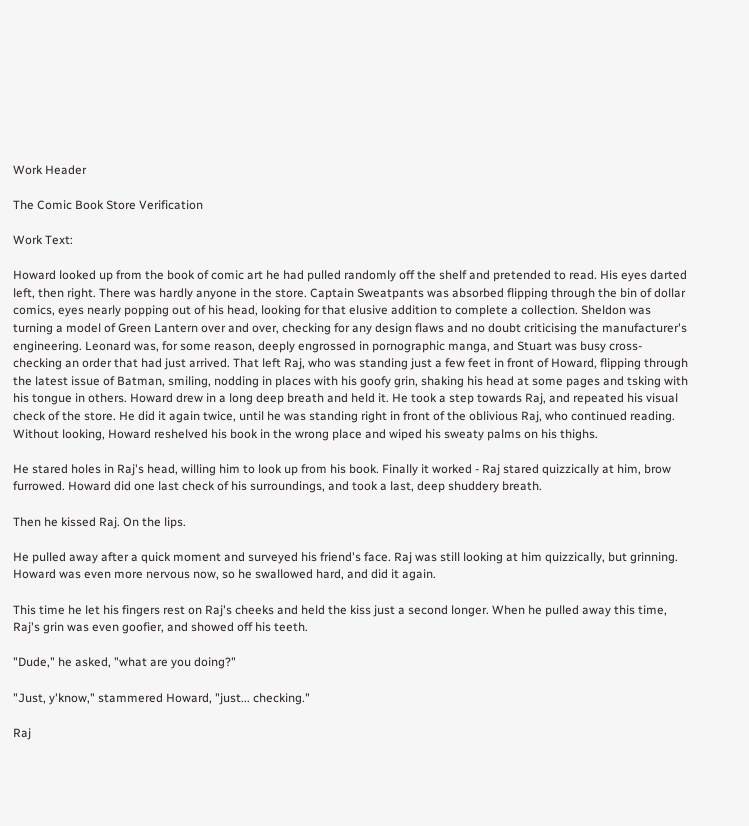Work Header

The Comic Book Store Verification

Work Text:

Howard looked up from the book of comic art he had pulled randomly off the shelf and pretended to read. His eyes darted left, then right. There was hardly anyone in the store. Captain Sweatpants was absorbed flipping through the bin of dollar comics, eyes nearly popping out of his head, looking for that elusive addition to complete a collection. Sheldon was turning a model of Green Lantern over and over, checking for any design flaws and no doubt criticising the manufacturer's engineering. Leonard was, for some reason, deeply engrossed in pornographic manga, and Stuart was busy cross-checking an order that had just arrived. That left Raj, who was standing just a few feet in front of Howard, flipping through the latest issue of Batman, smiling, nodding in places with his goofy grin, shaking his head at some pages and tsking with his tongue in others. Howard drew in a long deep breath and held it. He took a step towards Raj, and repeated his visual check of the store. He did it again twice, until he was standing right in front of the oblivious Raj, who continued reading. Without looking, Howard reshelved his book in the wrong place and wiped his sweaty palms on his thighs.

He stared holes in Raj's head, willing him to look up from his book. Finally it worked - Raj stared quizzically at him, brow furrowed. Howard did one last check of his surroundings, and took a last, deep shuddery breath.

Then he kissed Raj. On the lips.

He pulled away after a quick moment and surveyed his friend's face. Raj was still looking at him quizzically, but grinning. Howard was even more nervous now, so he swallowed hard, and did it again.

This time he let his fingers rest on Raj's cheeks and held the kiss just a second longer. When he pulled away this time, Raj's grin was even goofier, and showed off his teeth.

"Dude," he asked, "what are you doing?"

"Just, y'know," stammered Howard, "just... checking."

Raj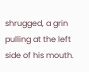shrugged, a grin pulling at the left side of his mouth.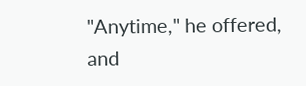"Anytime," he offered, and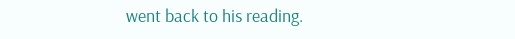went back to his reading.